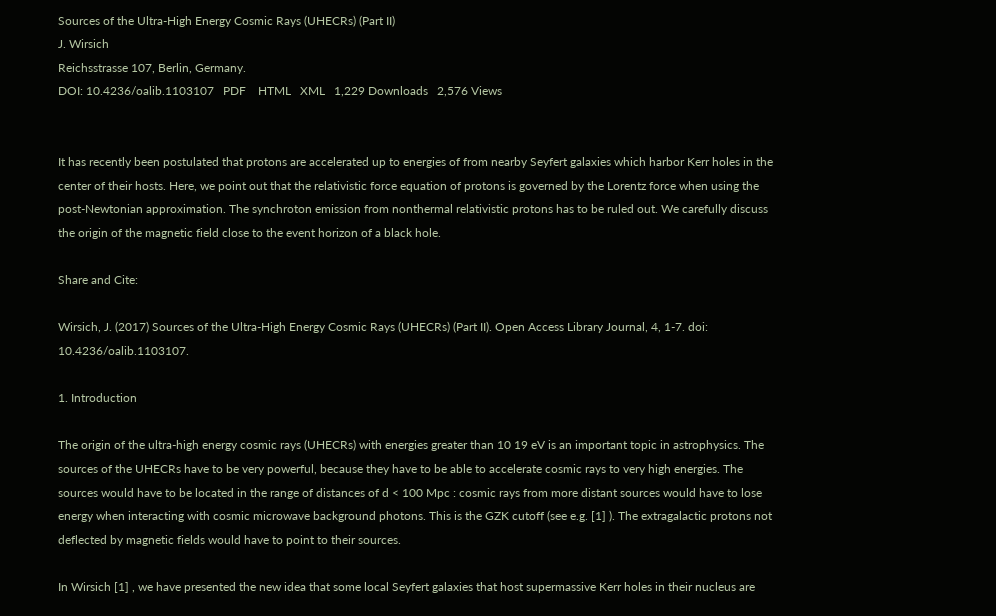Sources of the Ultra-High Energy Cosmic Rays (UHECRs) (Part II)
J. Wirsich
Reichsstrasse 107, Berlin, Germany.
DOI: 10.4236/oalib.1103107   PDF    HTML   XML   1,229 Downloads   2,576 Views


It has recently been postulated that protons are accelerated up to energies of from nearby Seyfert galaxies which harbor Kerr holes in the center of their hosts. Here, we point out that the relativistic force equation of protons is governed by the Lorentz force when using the post-Newtonian approximation. The synchroton emission from nonthermal relativistic protons has to be ruled out. We carefully discuss the origin of the magnetic field close to the event horizon of a black hole.

Share and Cite:

Wirsich, J. (2017) Sources of the Ultra-High Energy Cosmic Rays (UHECRs) (Part II). Open Access Library Journal, 4, 1-7. doi: 10.4236/oalib.1103107.

1. Introduction

The origin of the ultra-high energy cosmic rays (UHECRs) with energies greater than 10 19 eV is an important topic in astrophysics. The sources of the UHECRs have to be very powerful, because they have to be able to accelerate cosmic rays to very high energies. The sources would have to be located in the range of distances of d < 100 Mpc : cosmic rays from more distant sources would have to lose energy when interacting with cosmic microwave background photons. This is the GZK cutoff (see e.g. [1] ). The extragalactic protons not deflected by magnetic fields would have to point to their sources.

In Wirsich [1] , we have presented the new idea that some local Seyfert galaxies that host supermassive Kerr holes in their nucleus are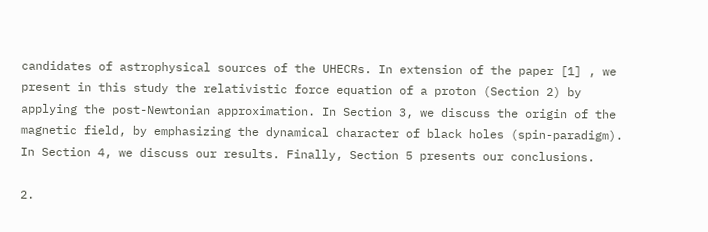candidates of astrophysical sources of the UHECRs. In extension of the paper [1] , we present in this study the relativistic force equation of a proton (Section 2) by applying the post-Newtonian approximation. In Section 3, we discuss the origin of the magnetic field, by emphasizing the dynamical character of black holes (spin-paradigm). In Section 4, we discuss our results. Finally, Section 5 presents our conclusions.

2.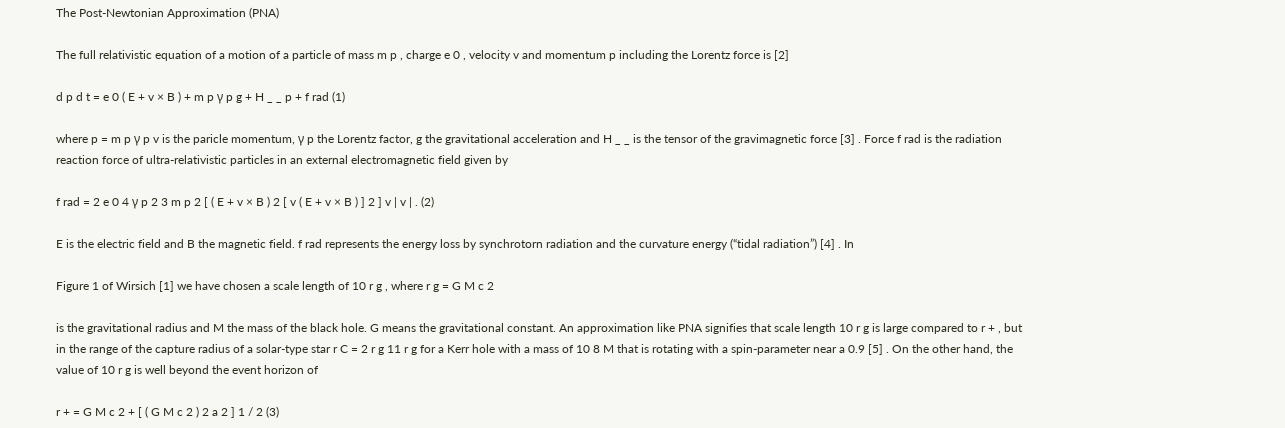The Post-Newtonian Approximation (PNA)

The full relativistic equation of a motion of a particle of mass m p , charge e 0 , velocity v and momentum p including the Lorentz force is [2]

d p d t = e 0 ( E + v × B ) + m p γ p g + H _ _ p + f rad (1)

where p = m p γ p v is the paricle momentum, γ p the Lorentz factor, g the gravitational acceleration and H _ _ is the tensor of the gravimagnetic force [3] . Force f rad is the radiation reaction force of ultra-relativistic particles in an external electromagnetic field given by

f rad = 2 e 0 4 γ p 2 3 m p 2 [ ( E + v × B ) 2 [ v ( E + v × B ) ] 2 ] v | v | . (2)

E is the electric field and B the magnetic field. f rad represents the energy loss by synchrotorn radiation and the curvature energy (“tidal radiation”) [4] . In

Figure 1 of Wirsich [1] we have chosen a scale length of 10 r g , where r g = G M c 2

is the gravitational radius and M the mass of the black hole. G means the gravitational constant. An approximation like PNA signifies that scale length 10 r g is large compared to r + , but in the range of the capture radius of a solar-type star r C = 2 r g 11 r g for a Kerr hole with a mass of 10 8 M that is rotating with a spin-parameter near a 0.9 [5] . On the other hand, the value of 10 r g is well beyond the event horizon of

r + = G M c 2 + [ ( G M c 2 ) 2 a 2 ] 1 / 2 (3)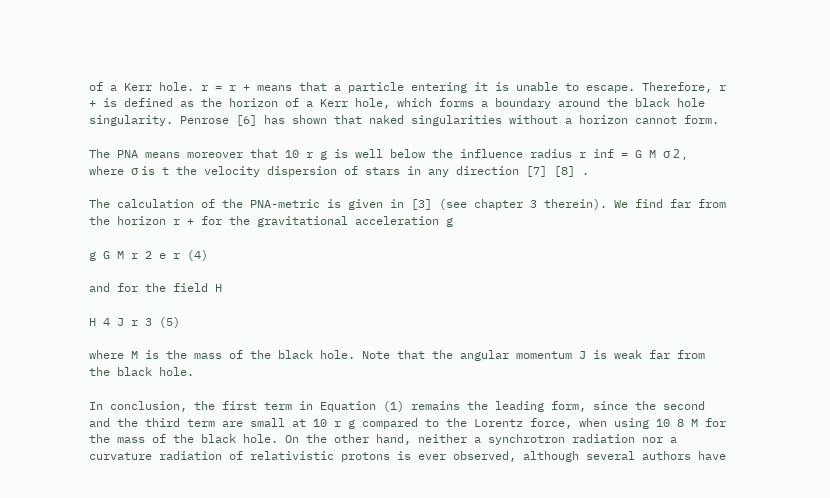of a Kerr hole. r = r + means that a particle entering it is unable to escape. Therefore, r + is defined as the horizon of a Kerr hole, which forms a boundary around the black hole singularity. Penrose [6] has shown that naked singularities without a horizon cannot form.

The PNA means moreover that 10 r g is well below the influence radius r inf = G M σ 2 , where σ is t the velocity dispersion of stars in any direction [7] [8] .

The calculation of the PNA-metric is given in [3] (see chapter 3 therein). We find far from the horizon r + for the gravitational acceleration g

g G M r 2 e r (4)

and for the field H

H 4 J r 3 (5)

where M is the mass of the black hole. Note that the angular momentum J is weak far from the black hole.

In conclusion, the first term in Equation (1) remains the leading form, since the second and the third term are small at 10 r g compared to the Lorentz force, when using 10 8 M for the mass of the black hole. On the other hand, neither a synchrotron radiation nor a curvature radiation of relativistic protons is ever observed, although several authors have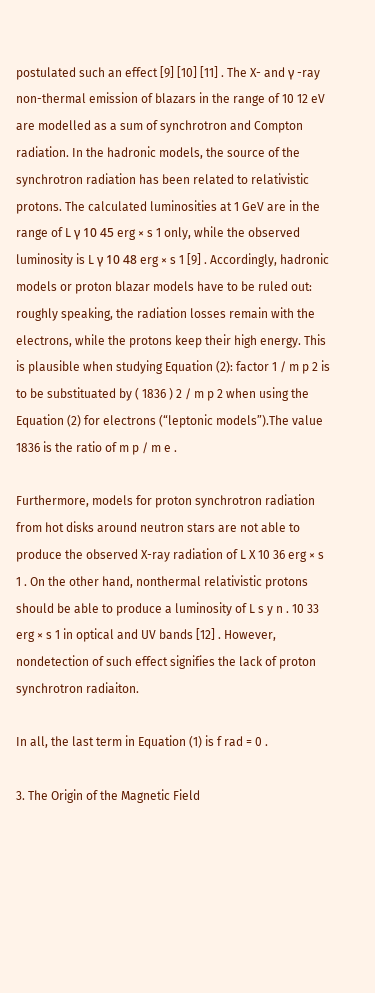postulated such an effect [9] [10] [11] . The X- and γ -ray non-thermal emission of blazars in the range of 10 12 eV are modelled as a sum of synchrotron and Compton radiation. In the hadronic models, the source of the synchrotron radiation has been related to relativistic protons. The calculated luminosities at 1 GeV are in the range of L γ 10 45 erg × s 1 only, while the observed luminosity is L γ 10 48 erg × s 1 [9] . Accordingly, hadronic models or proton blazar models have to be ruled out: roughly speaking, the radiation losses remain with the electrons, while the protons keep their high energy. This is plausible when studying Equation (2): factor 1 / m p 2 is to be substituated by ( 1836 ) 2 / m p 2 when using the Equation (2) for electrons (“leptonic models”).The value 1836 is the ratio of m p / m e .

Furthermore, models for proton synchrotron radiation from hot disks around neutron stars are not able to produce the observed X-ray radiation of L X 10 36 erg × s 1 . On the other hand, nonthermal relativistic protons should be able to produce a luminosity of L s y n . 10 33 erg × s 1 in optical and UV bands [12] . However, nondetection of such effect signifies the lack of proton synchrotron radiaiton.

In all, the last term in Equation (1) is f rad = 0 .

3. The Origin of the Magnetic Field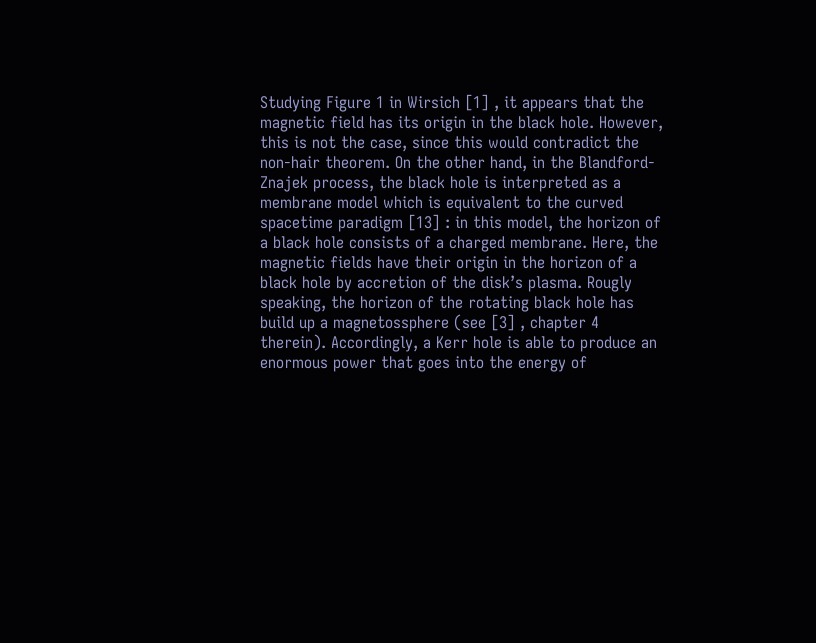Studying Figure 1 in Wirsich [1] , it appears that the magnetic field has its origin in the black hole. However, this is not the case, since this would contradict the non-hair theorem. On the other hand, in the Blandford-Znajek process, the black hole is interpreted as a membrane model which is equivalent to the curved spacetime paradigm [13] : in this model, the horizon of a black hole consists of a charged membrane. Here, the magnetic fields have their origin in the horizon of a black hole by accretion of the disk’s plasma. Rougly speaking, the horizon of the rotating black hole has build up a magnetossphere (see [3] , chapter 4 therein). Accordingly, a Kerr hole is able to produce an enormous power that goes into the energy of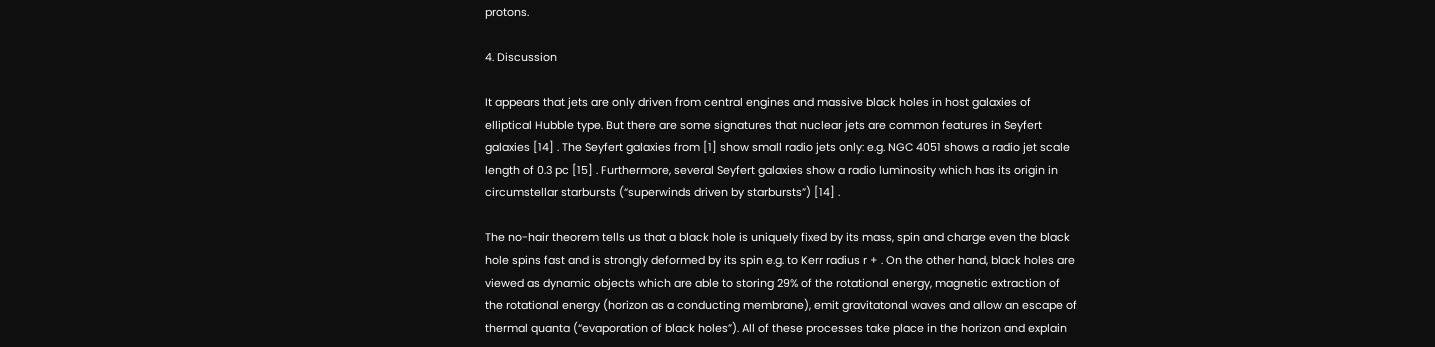protons.

4. Discussion

It appears that jets are only driven from central engines and massive black holes in host galaxies of elliptical Hubble type. But there are some signatures that nuclear jets are common features in Seyfert galaxies [14] . The Seyfert galaxies from [1] show small radio jets only: e.g. NGC 4051 shows a radio jet scale length of 0.3 pc [15] . Furthermore, several Seyfert galaxies show a radio luminosity which has its origin in circumstellar starbursts (“superwinds driven by starbursts”) [14] .

The no-hair theorem tells us that a black hole is uniquely fixed by its mass, spin and charge even the black hole spins fast and is strongly deformed by its spin e.g. to Kerr radius r + . On the other hand, black holes are viewed as dynamic objects which are able to storing 29% of the rotational energy, magnetic extraction of the rotational energy (horizon as a conducting membrane), emit gravitatonal waves and allow an escape of thermal quanta (“evaporation of black holes”). All of these processes take place in the horizon and explain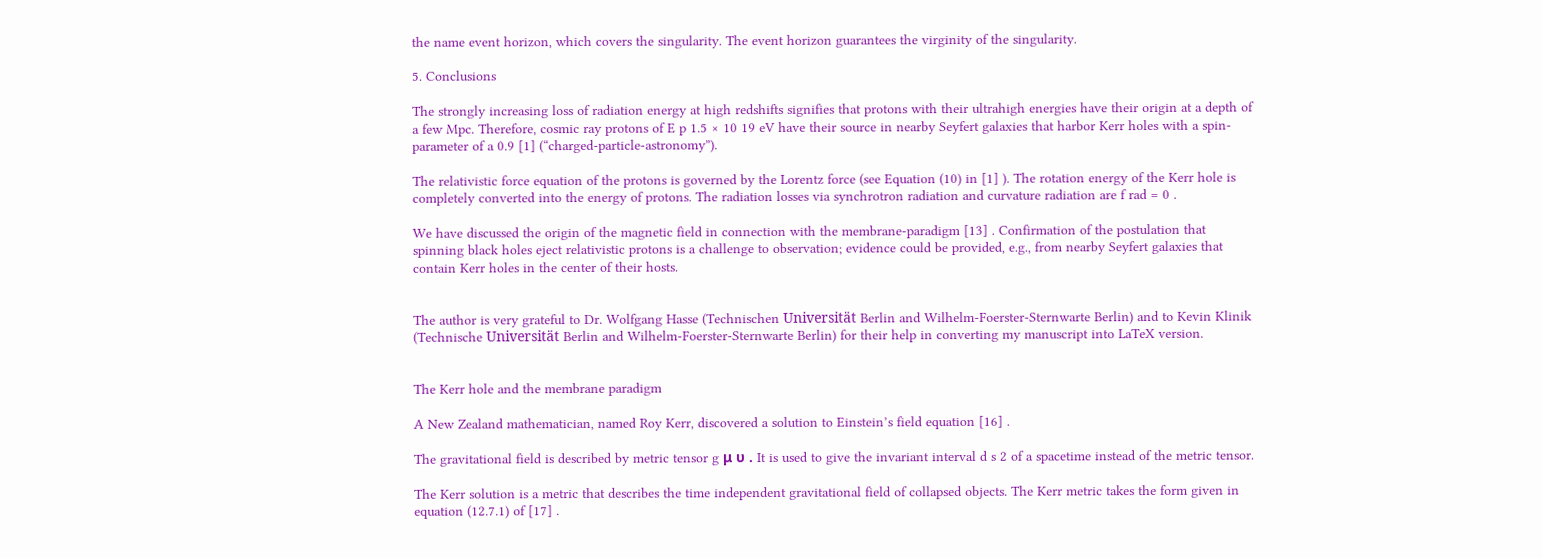the name event horizon, which covers the singularity. The event horizon guarantees the virginity of the singularity.

5. Conclusions

The strongly increasing loss of radiation energy at high redshifts signifies that protons with their ultrahigh energies have their origin at a depth of a few Mpc. Therefore, cosmic ray protons of E p 1.5 × 10 19 eV have their source in nearby Seyfert galaxies that harbor Kerr holes with a spin-parameter of a 0.9 [1] (“charged-particle-astronomy”).

The relativistic force equation of the protons is governed by the Lorentz force (see Equation (10) in [1] ). The rotation energy of the Kerr hole is completely converted into the energy of protons. The radiation losses via synchrotron radiation and curvature radiation are f rad = 0 .

We have discussed the origin of the magnetic field in connection with the membrane-paradigm [13] . Confirmation of the postulation that spinning black holes eject relativistic protons is a challenge to observation; evidence could be provided, e.g., from nearby Seyfert galaxies that contain Kerr holes in the center of their hosts.


The author is very grateful to Dr. Wolfgang Hasse (Technischen Universität Berlin and Wilhelm-Foerster-Sternwarte Berlin) and to Kevin Klinik (Technische Universität Berlin and Wilhelm-Foerster-Sternwarte Berlin) for their help in converting my manuscript into LaTeX version.


The Kerr hole and the membrane paradigm

A New Zealand mathematician, named Roy Kerr, discovered a solution to Einstein’s field equation [16] .

The gravitational field is described by metric tensor g μ υ . It is used to give the invariant interval d s 2 of a spacetime instead of the metric tensor.

The Kerr solution is a metric that describes the time independent gravitational field of collapsed objects. The Kerr metric takes the form given in equation (12.7.1) of [17] .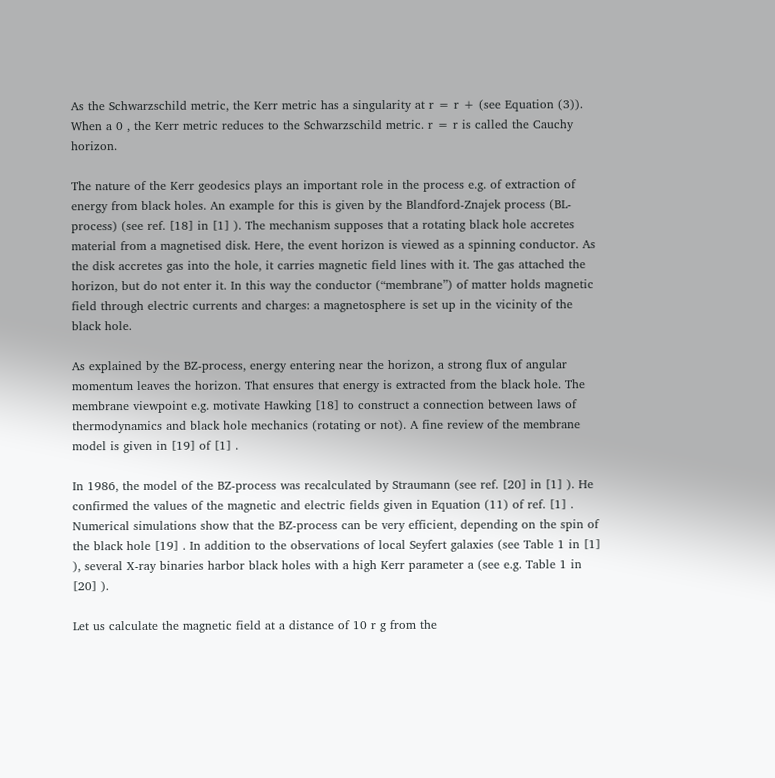As the Schwarzschild metric, the Kerr metric has a singularity at r = r + (see Equation (3)). When a 0 , the Kerr metric reduces to the Schwarzschild metric. r = r is called the Cauchy horizon.

The nature of the Kerr geodesics plays an important role in the process e.g. of extraction of energy from black holes. An example for this is given by the Blandford-Znajek process (BL-process) (see ref. [18] in [1] ). The mechanism supposes that a rotating black hole accretes material from a magnetised disk. Here, the event horizon is viewed as a spinning conductor. As the disk accretes gas into the hole, it carries magnetic field lines with it. The gas attached the horizon, but do not enter it. In this way the conductor (“membrane”) of matter holds magnetic field through electric currents and charges: a magnetosphere is set up in the vicinity of the black hole.

As explained by the BZ-process, energy entering near the horizon, a strong flux of angular momentum leaves the horizon. That ensures that energy is extracted from the black hole. The membrane viewpoint e.g. motivate Hawking [18] to construct a connection between laws of thermodynamics and black hole mechanics (rotating or not). A fine review of the membrane model is given in [19] of [1] .

In 1986, the model of the BZ-process was recalculated by Straumann (see ref. [20] in [1] ). He confirmed the values of the magnetic and electric fields given in Equation (11) of ref. [1] . Numerical simulations show that the BZ-process can be very efficient, depending on the spin of the black hole [19] . In addition to the observations of local Seyfert galaxies (see Table 1 in [1] ), several X-ray binaries harbor black holes with a high Kerr parameter a (see e.g. Table 1 in [20] ).

Let us calculate the magnetic field at a distance of 10 r g from the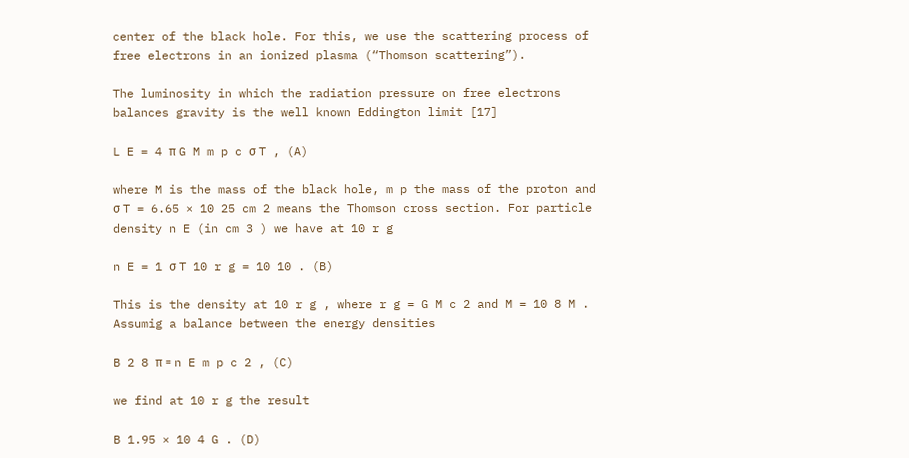center of the black hole. For this, we use the scattering process of free electrons in an ionized plasma (“Thomson scattering”).

The luminosity in which the radiation pressure on free electrons balances gravity is the well known Eddington limit [17]

L E = 4 π G M m p c σ T , (A)

where M is the mass of the black hole, m p the mass of the proton and σ T = 6.65 × 10 25 cm 2 means the Thomson cross section. For particle density n E (in cm 3 ) we have at 10 r g

n E = 1 σ T 10 r g = 10 10 . (B)

This is the density at 10 r g , where r g = G M c 2 and M = 10 8 M . Assumig a balance between the energy densities

B 2 8 π = n E m p c 2 , (C)

we find at 10 r g the result

B 1.95 × 10 4 G . (D)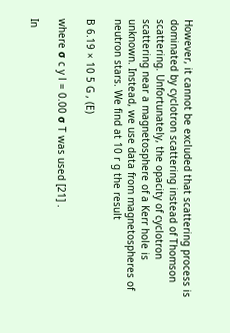However, it cannot be excluded that scattering process is dominated by cyclotron scattering instead of Thomson scattering. Unfortunately, the opacity of cyclotron scattering near a magnetosphere of a Kerr hole is unknown. Instead, we use data from magnetospheres of neutron stars. We find at 10 r g the result

B 6.19 × 10 5 G , (E)

where σ c y l = 0.00 σ T was used [21] .

In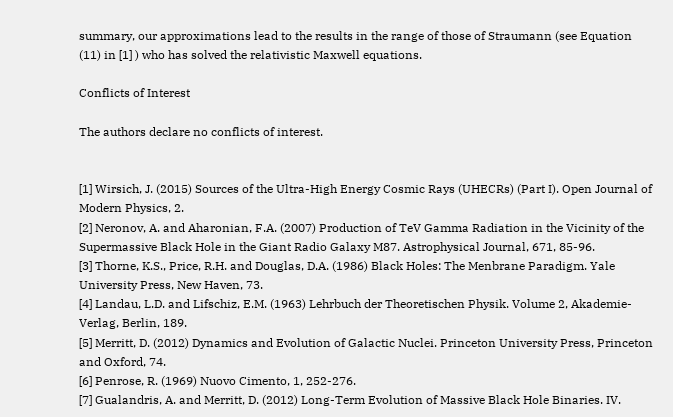summary, our approximations lead to the results in the range of those of Straumann (see Equation (11) in [1] ) who has solved the relativistic Maxwell equations.

Conflicts of Interest

The authors declare no conflicts of interest.


[1] Wirsich, J. (2015) Sources of the Ultra-High Energy Cosmic Rays (UHECRs) (Part I). Open Journal of Modern Physics, 2.
[2] Neronov, A. and Aharonian, F.A. (2007) Production of TeV Gamma Radiation in the Vicinity of the Supermassive Black Hole in the Giant Radio Galaxy M87. Astrophysical Journal, 671, 85-96.
[3] Thorne, K.S., Price, R.H. and Douglas, D.A. (1986) Black Holes: The Menbrane Paradigm. Yale University Press, New Haven, 73.
[4] Landau, L.D. and Lifschiz, E.M. (1963) Lehrbuch der Theoretischen Physik. Volume 2, Akademie-Verlag, Berlin, 189.
[5] Merritt, D. (2012) Dynamics and Evolution of Galactic Nuclei. Princeton University Press, Princeton and Oxford, 74.
[6] Penrose, R. (1969) Nuovo Cimento, 1, 252-276.
[7] Gualandris, A. and Merritt, D. (2012) Long-Term Evolution of Massive Black Hole Binaries. IV.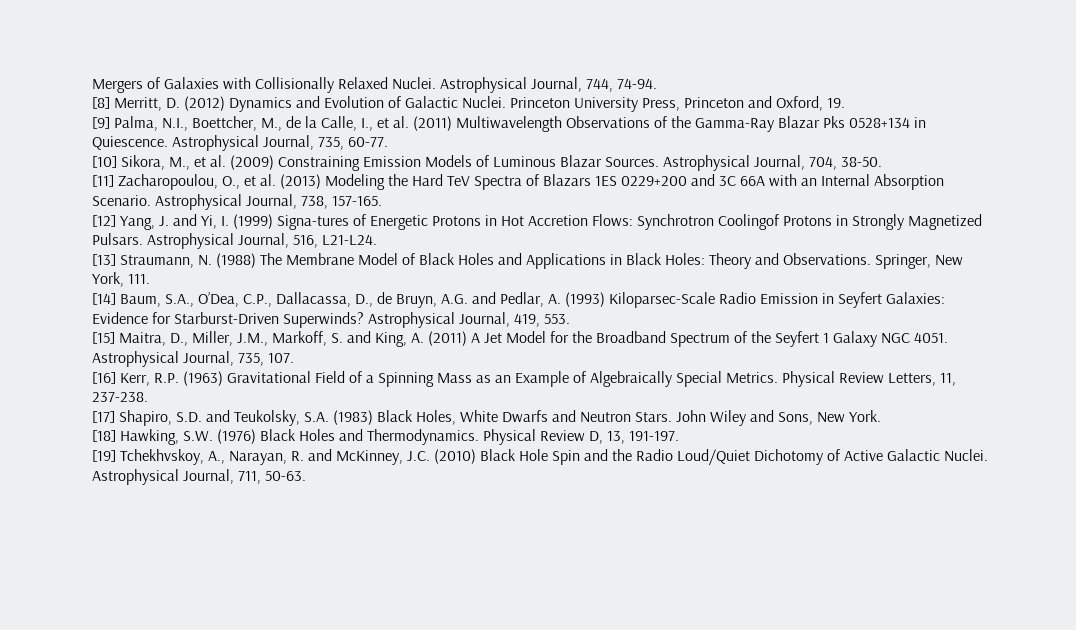Mergers of Galaxies with Collisionally Relaxed Nuclei. Astrophysical Journal, 744, 74-94.
[8] Merritt, D. (2012) Dynamics and Evolution of Galactic Nuclei. Princeton University Press, Princeton and Oxford, 19.
[9] Palma, N.I., Boettcher, M., de la Calle, I., et al. (2011) Multiwavelength Observations of the Gamma-Ray Blazar Pks 0528+134 in Quiescence. Astrophysical Journal, 735, 60-77.
[10] Sikora, M., et al. (2009) Constraining Emission Models of Luminous Blazar Sources. Astrophysical Journal, 704, 38-50.
[11] Zacharopoulou, O., et al. (2013) Modeling the Hard TeV Spectra of Blazars 1ES 0229+200 and 3C 66A with an Internal Absorption Scenario. Astrophysical Journal, 738, 157-165.
[12] Yang, J. and Yi, I. (1999) Signa-tures of Energetic Protons in Hot Accretion Flows: Synchrotron Coolingof Protons in Strongly Magnetized Pulsars. Astrophysical Journal, 516, L21-L24.
[13] Straumann, N. (1988) The Membrane Model of Black Holes and Applications in Black Holes: Theory and Observations. Springer, New York, 111.
[14] Baum, S.A., O’Dea, C.P., Dallacassa, D., de Bruyn, A.G. and Pedlar, A. (1993) Kiloparsec-Scale Radio Emission in Seyfert Galaxies: Evidence for Starburst-Driven Superwinds? Astrophysical Journal, 419, 553.
[15] Maitra, D., Miller, J.M., Markoff, S. and King, A. (2011) A Jet Model for the Broadband Spectrum of the Seyfert 1 Galaxy NGC 4051. Astrophysical Journal, 735, 107.
[16] Kerr, R.P. (1963) Gravitational Field of a Spinning Mass as an Example of Algebraically Special Metrics. Physical Review Letters, 11, 237-238.
[17] Shapiro, S.D. and Teukolsky, S.A. (1983) Black Holes, White Dwarfs and Neutron Stars. John Wiley and Sons, New York.
[18] Hawking, S.W. (1976) Black Holes and Thermodynamics. Physical Review D, 13, 191-197.
[19] Tchekhvskoy, A., Narayan, R. and McKinney, J.C. (2010) Black Hole Spin and the Radio Loud/Quiet Dichotomy of Active Galactic Nuclei. Astrophysical Journal, 711, 50-63.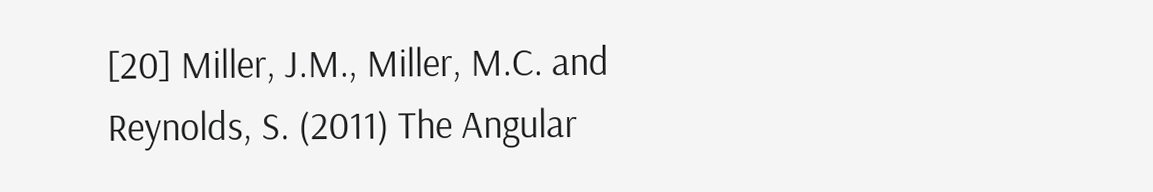[20] Miller, J.M., Miller, M.C. and Reynolds, S. (2011) The Angular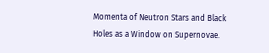Momenta of Neutron Stars and Black Holes as a Window on Supernovae.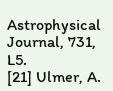Astrophysical Journal, 731, L5.
[21] Ulmer, A.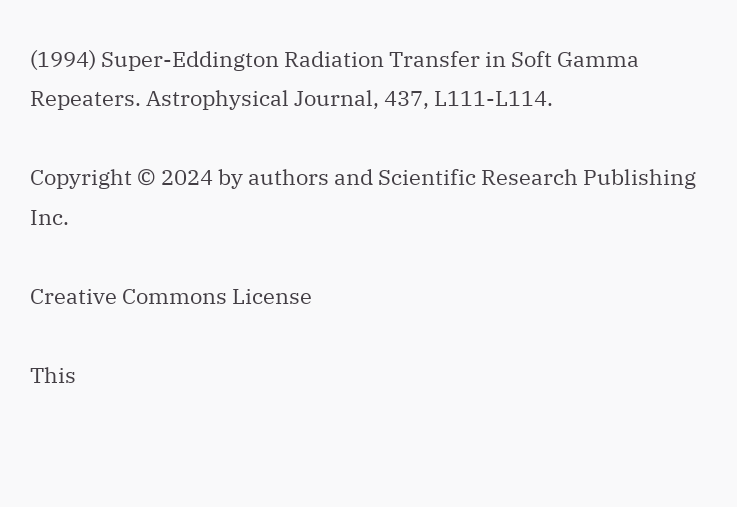(1994) Super-Eddington Radiation Transfer in Soft Gamma Repeaters. Astrophysical Journal, 437, L111-L114.

Copyright © 2024 by authors and Scientific Research Publishing Inc.

Creative Commons License

This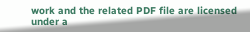work and the related PDF file are licensed under a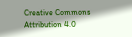Creative Commons Attribution 4.0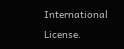International License.